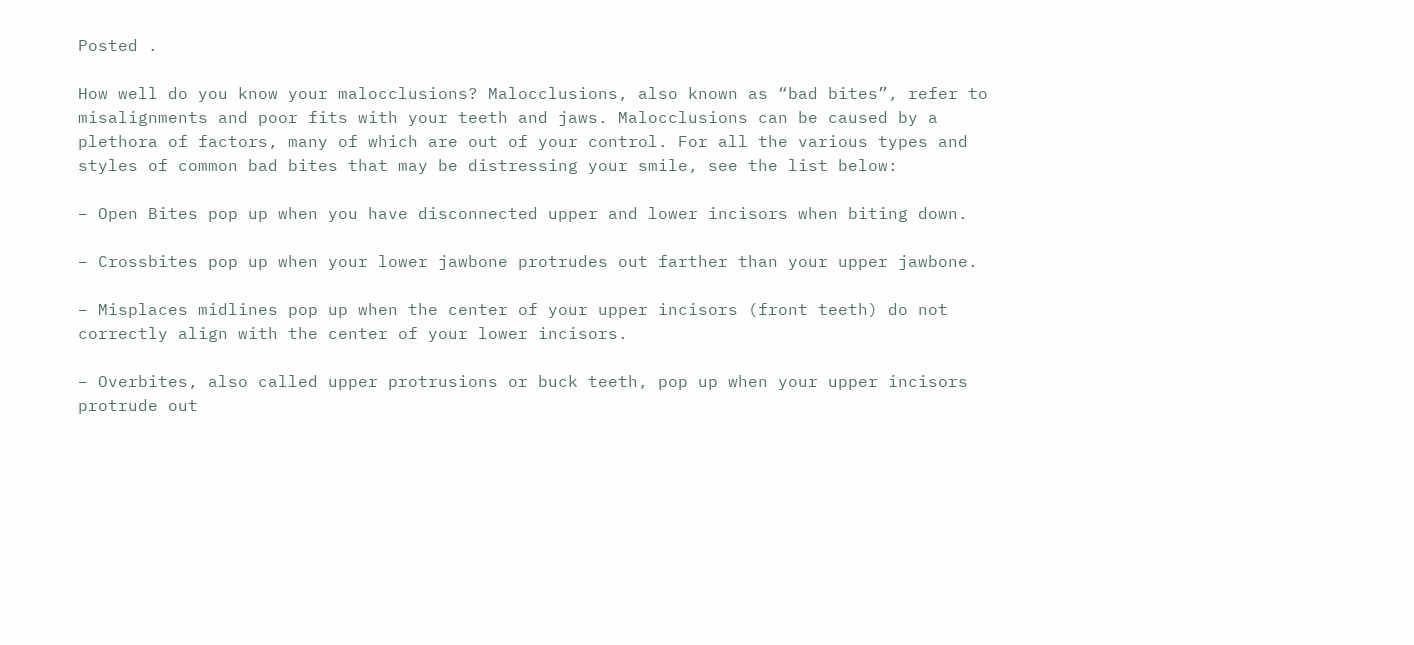Posted .

How well do you know your malocclusions? Malocclusions, also known as “bad bites”, refer to misalignments and poor fits with your teeth and jaws. Malocclusions can be caused by a plethora of factors, many of which are out of your control. For all the various types and styles of common bad bites that may be distressing your smile, see the list below:

– Open Bites pop up when you have disconnected upper and lower incisors when biting down.

– Crossbites pop up when your lower jawbone protrudes out farther than your upper jawbone.

– Misplaces midlines pop up when the center of your upper incisors (front teeth) do not correctly align with the center of your lower incisors.

– Overbites, also called upper protrusions or buck teeth, pop up when your upper incisors protrude out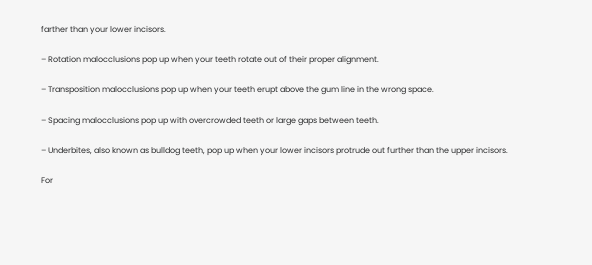farther than your lower incisors.

– Rotation malocclusions pop up when your teeth rotate out of their proper alignment.

– Transposition malocclusions pop up when your teeth erupt above the gum line in the wrong space.

– Spacing malocclusions pop up with overcrowded teeth or large gaps between teeth.

– Underbites, also known as bulldog teeth, pop up when your lower incisors protrude out further than the upper incisors.

For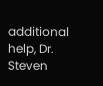additional help, Dr. Steven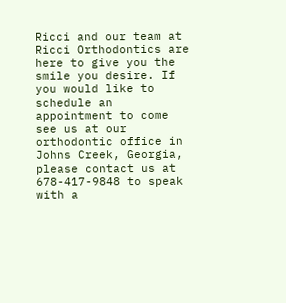Ricci and our team at Ricci Orthodontics are here to give you the smile you desire. If you would like to schedule an appointment to come see us at our orthodontic office in Johns Creek, Georgia, please contact us at 678-417-9848 to speak with a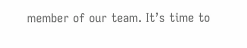member of our team. It’s time to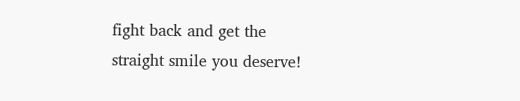fight back and get the straight smile you deserve!